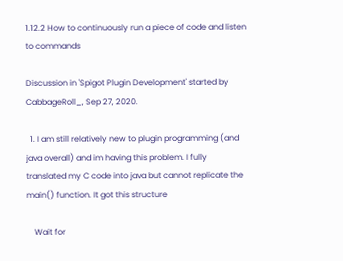1.12.2 How to continuously run a piece of code and listen to commands

Discussion in 'Spigot Plugin Development' started by CabbageRoll_, Sep 27, 2020.

  1. I am still relatively new to plugin programming (and java overall) and im having this problem. I fully translated my C code into java but cannot replicate the main() function. It got this structure

    Wait for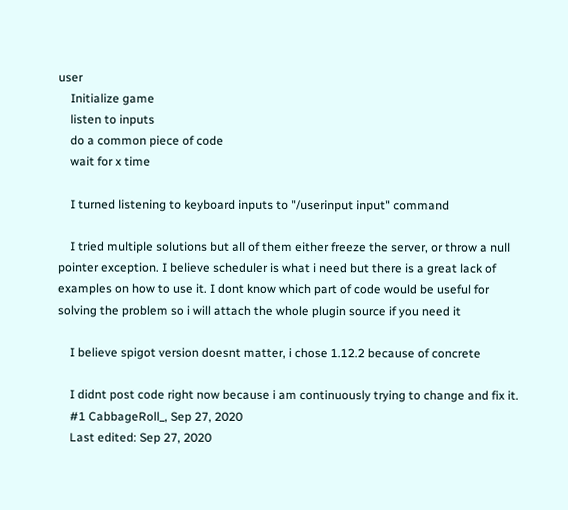user
    Initialize game
    listen to inputs
    do a common piece of code
    wait for x time

    I turned listening to keyboard inputs to "/userinput input" command

    I tried multiple solutions but all of them either freeze the server, or throw a null pointer exception. I believe scheduler is what i need but there is a great lack of examples on how to use it. I dont know which part of code would be useful for solving the problem so i will attach the whole plugin source if you need it

    I believe spigot version doesnt matter, i chose 1.12.2 because of concrete

    I didnt post code right now because i am continuously trying to change and fix it.
    #1 CabbageRoll_, Sep 27, 2020
    Last edited: Sep 27, 2020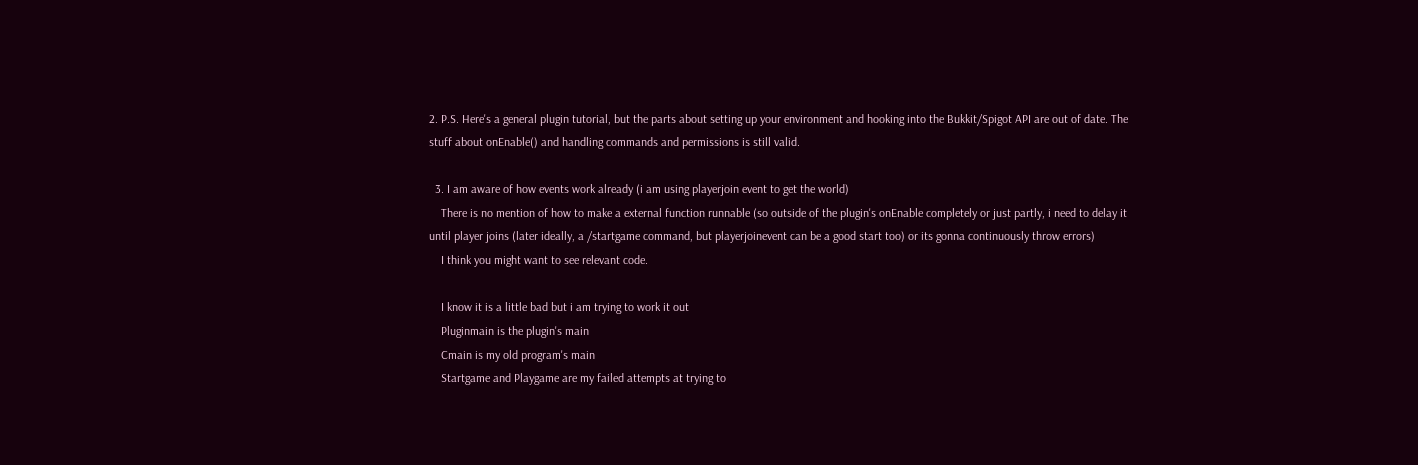2. P.S. Here's a general plugin tutorial, but the parts about setting up your environment and hooking into the Bukkit/Spigot API are out of date. The stuff about onEnable() and handling commands and permissions is still valid.

  3. I am aware of how events work already (i am using playerjoin event to get the world)
    There is no mention of how to make a external function runnable (so outside of the plugin's onEnable completely or just partly, i need to delay it until player joins (later ideally, a /startgame command, but playerjoinevent can be a good start too) or its gonna continuously throw errors)
    I think you might want to see relevant code.

    I know it is a little bad but i am trying to work it out
    Pluginmain is the plugin's main
    Cmain is my old program's main
    Startgame and Playgame are my failed attempts at trying to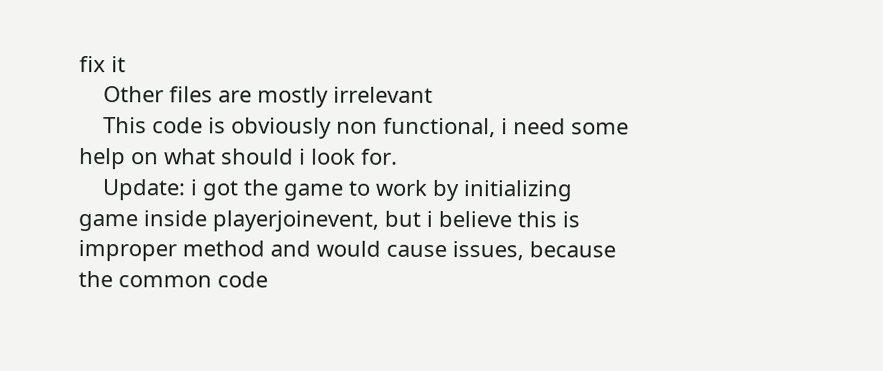fix it
    Other files are mostly irrelevant
    This code is obviously non functional, i need some help on what should i look for.
    Update: i got the game to work by initializing game inside playerjoinevent, but i believe this is improper method and would cause issues, because the common code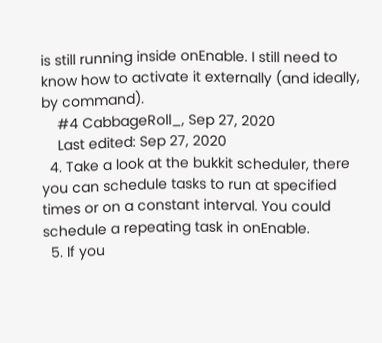is still running inside onEnable. I still need to know how to activate it externally (and ideally, by command).
    #4 CabbageRoll_, Sep 27, 2020
    Last edited: Sep 27, 2020
  4. Take a look at the bukkit scheduler, there you can schedule tasks to run at specified times or on a constant interval. You could schedule a repeating task in onEnable.
  5. If you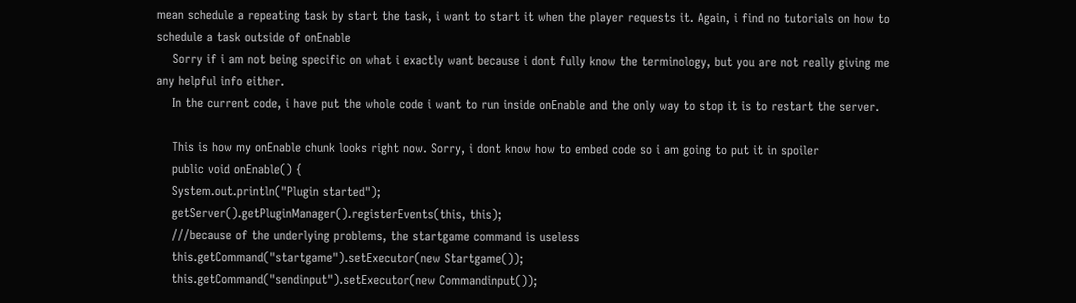mean schedule a repeating task by start the task, i want to start it when the player requests it. Again, i find no tutorials on how to schedule a task outside of onEnable
    Sorry if i am not being specific on what i exactly want because i dont fully know the terminology, but you are not really giving me any helpful info either.
    In the current code, i have put the whole code i want to run inside onEnable and the only way to stop it is to restart the server.

    This is how my onEnable chunk looks right now. Sorry, i dont know how to embed code so i am going to put it in spoiler
    public void onEnable() {
    System.out.println("Plugin started");
    getServer().getPluginManager().registerEvents(this, this);
    ///because of the underlying problems, the startgame command is useless
    this.getCommand("startgame").setExecutor(new Startgame());
    this.getCommand("sendinput").setExecutor(new Commandinput());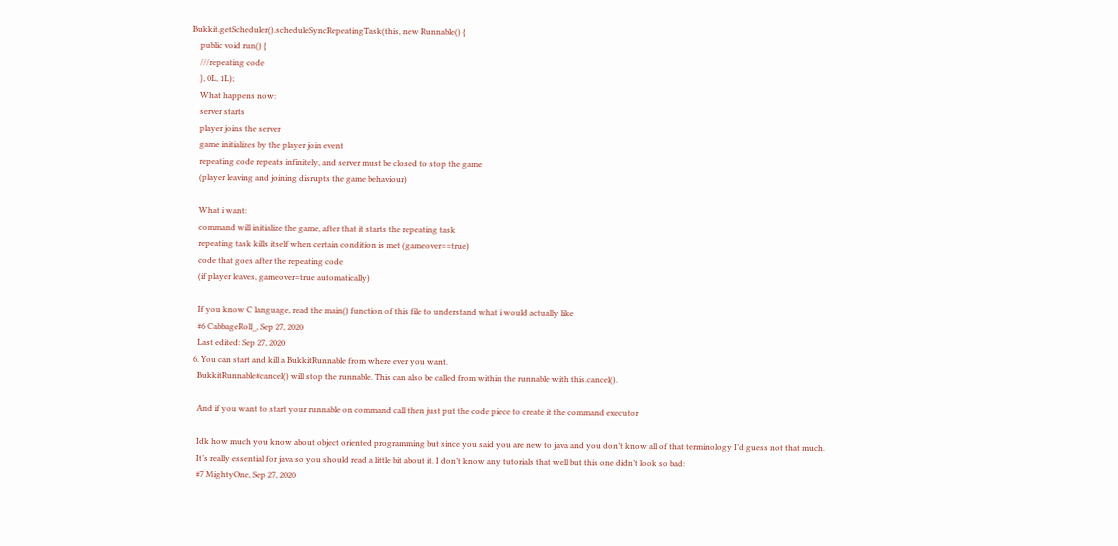Bukkit.getScheduler().scheduleSyncRepeatingTask(this, new Runnable() {
    public void run() {
    ///repeating code
    }, 0L, 1L);
    What happens now:
    server starts
    player joins the server
    game initializes by the player join event
    repeating code repeats infinitely, and server must be closed to stop the game
    (player leaving and joining disrupts the game behaviour)

    What i want:
    command will initialize the game, after that it starts the repeating task
    repeating task kills itself when certain condition is met (gameover==true)
    code that goes after the repeating code
    (if player leaves, gameover=true automatically)

    If you know C language, read the main() function of this file to understand what i would actually like
    #6 CabbageRoll_, Sep 27, 2020
    Last edited: Sep 27, 2020
  6. You can start and kill a BukkitRunnable from where ever you want.
    BukkitRunnable#cancel() will stop the runnable. This can also be called from within the runnable with this.cancel().

    And if you want to start your runnable on command call then just put the code piece to create it the command executor

    Idk how much you know about object oriented programming but since you said you are new to java and you don’t know all of that terminology I’d guess not that much.
    It’s really essential for java so you should read a little bit about it. I don’t know any tutorials that well but this one didn’t look so bad:
    #7 MightyOne, Sep 27, 2020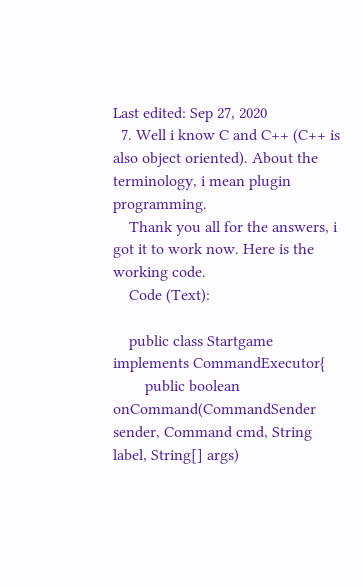Last edited: Sep 27, 2020
  7. Well i know C and C++ (C++ is also object oriented). About the terminology, i mean plugin programming.
    Thank you all for the answers, i got it to work now. Here is the working code.
    Code (Text):

    public class Startgame implements CommandExecutor{
        public boolean onCommand(CommandSender sender, Command cmd, String label, String[] args)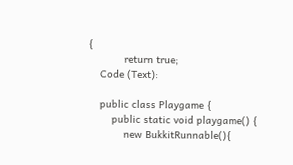{
            return true;
    Code (Text):

    public class Playgame {
        public static void playgame() {
            new BukkitRunnable(){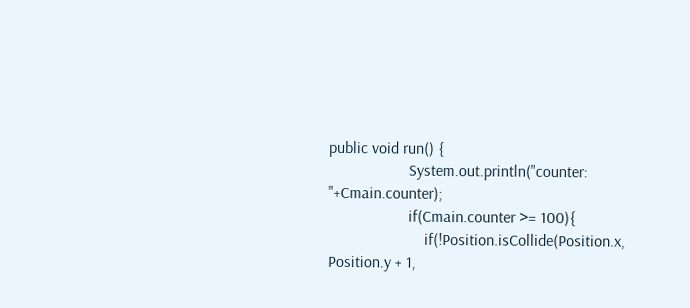public void run() {
                    System.out.println("counter: "+Cmain.counter);
                    if(Cmain.counter >= 100){
                        if(!Position.isCollide(Position.x, Position.y + 1,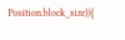Position.block_size)){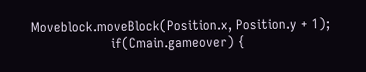Moveblock.moveBlock(Position.x, Position.y + 1);
                    if(Cmain.gameover) {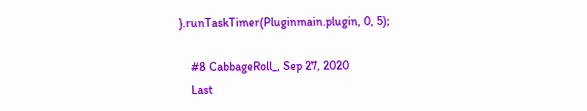}.runTaskTimer(Pluginmain.plugin, 0, 5);

    #8 CabbageRoll_, Sep 27, 2020
    Last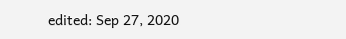edited: Sep 27, 2020